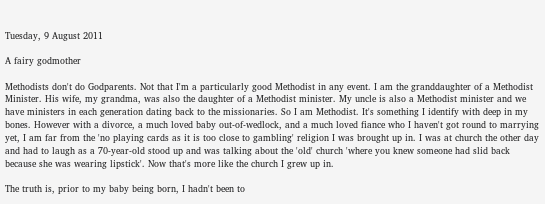Tuesday, 9 August 2011

A fairy godmother

Methodists don't do Godparents. Not that I'm a particularly good Methodist in any event. I am the granddaughter of a Methodist Minister. His wife, my grandma, was also the daughter of a Methodist minister. My uncle is also a Methodist minister and we have ministers in each generation dating back to the missionaries. So I am Methodist. It's something I identify with deep in my bones. However with a divorce, a much loved baby out-of-wedlock, and a much loved fiance who I haven't got round to marrying yet, I am far from the 'no playing cards as it is too close to gambling' religion I was brought up in. I was at church the other day and had to laugh as a 70-year-old stood up and was talking about the 'old' church 'where you knew someone had slid back because she was wearing lipstick'. Now that's more like the church I grew up in.

The truth is, prior to my baby being born, I hadn't been to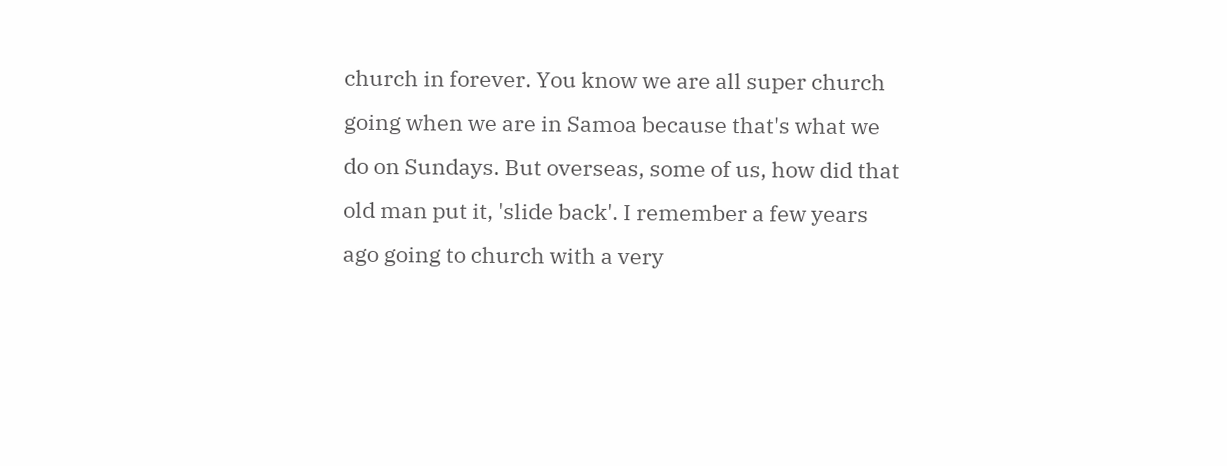church in forever. You know we are all super church going when we are in Samoa because that's what we do on Sundays. But overseas, some of us, how did that old man put it, 'slide back'. I remember a few years ago going to church with a very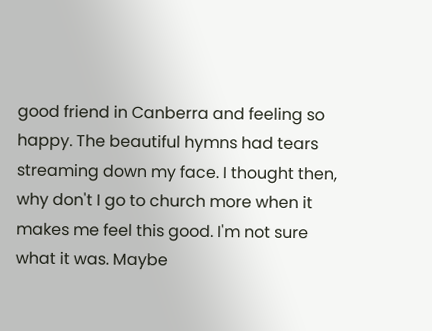good friend in Canberra and feeling so happy. The beautiful hymns had tears streaming down my face. I thought then, why don't I go to church more when it makes me feel this good. I'm not sure what it was. Maybe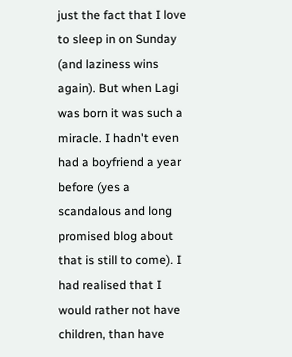just the fact that I love to sleep in on Sunday (and laziness wins again). But when Lagi was born it was such a miracle. I hadn't even had a boyfriend a year before (yes a scandalous and long promised blog about that is still to come). I had realised that I would rather not have children, than have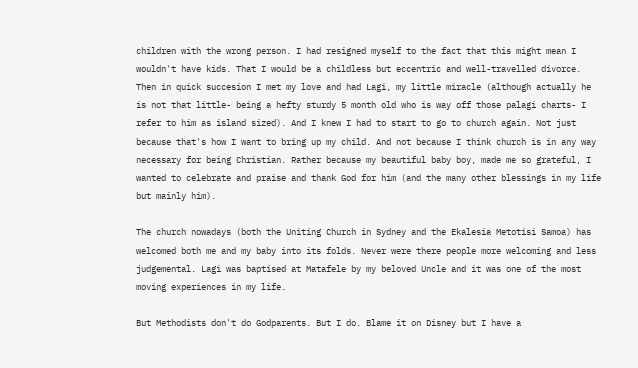children with the wrong person. I had resigned myself to the fact that this might mean I wouldn't have kids. That I would be a childless but eccentric and well-travelled divorce. Then in quick succesion I met my love and had Lagi, my little miracle (although actually he is not that little- being a hefty sturdy 5 month old who is way off those palagi charts- I refer to him as island sized). And I knew I had to start to go to church again. Not just because that's how I want to bring up my child. And not because I think church is in any way necessary for being Christian. Rather because my beautiful baby boy, made me so grateful, I wanted to celebrate and praise and thank God for him (and the many other blessings in my life but mainly him).

The church nowadays (both the Uniting Church in Sydney and the Ekalesia Metotisi Samoa) has welcomed both me and my baby into its folds. Never were there people more welcoming and less judgemental. Lagi was baptised at Matafele by my beloved Uncle and it was one of the most moving experiences in my life.

But Methodists don't do Godparents. But I do. Blame it on Disney but I have a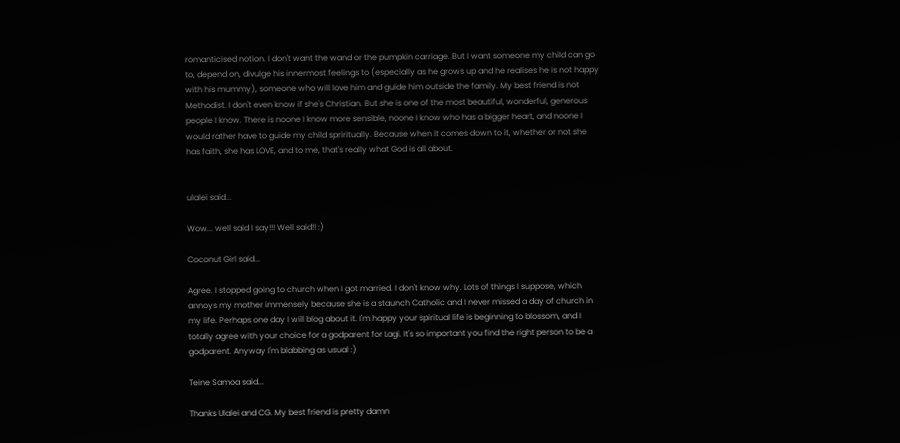romanticised notion. I don't want the wand or the pumpkin carriage. But I want someone my child can go to, depend on, divulge his innermost feelings to (especially as he grows up and he realises he is not happy with his mummy), someone who will love him and guide him outside the family. My best friend is not Methodist. I don't even know if she's Christian. But she is one of the most beautiful, wonderful, generous people I know. There is noone I know more sensible, noone I know who has a bigger heart, and noone I would rather have to guide my child spriritually. Because when it comes down to it, whether or not she has faith, she has LOVE, and to me, that's really what God is all about.


ulalei said...

Wow... well said I say!!! Well said!! :)

Coconut Girl said...

Agree. I stopped going to church when I got married. I don't know why. Lots of things I suppose, which annoys my mother immensely because she is a staunch Catholic and I never missed a day of church in my life. Perhaps one day I will blog about it. I'm happy your spiritual life is beginning to blossom, and I totally agree with your choice for a godparent for Lagi. It's so important you find the right person to be a godparent. Anyway I'm blabbing as usual :)

Teine Samoa said...

Thanks Ulalei and CG. My best friend is pretty damn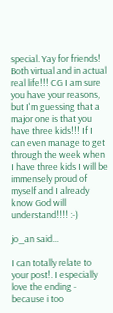special. Yay for friends! Both virtual and in actual real life!!! CG I am sure you have your reasons, but I'm guessing that a major one is that you have three kids!!! If I can even manage to get through the week when I have three kids I will be immensely proud of myself and I already know God will understand!!!! :-)

jo_an said...

I can totally relate to your post!. I especially love the ending - because i too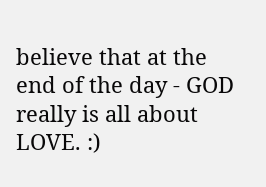believe that at the end of the day - GOD really is all about LOVE. :)